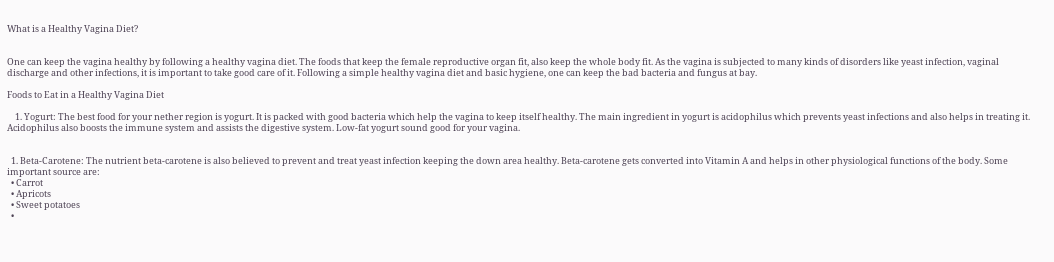What is a Healthy Vagina Diet?


One can keep the vagina healthy by following a healthy vagina diet. The foods that keep the female reproductive organ fit, also keep the whole body fit. As the vagina is subjected to many kinds of disorders like yeast infection, vaginal discharge and other infections, it is important to take good care of it. Following a simple healthy vagina diet and basic hygiene, one can keep the bad bacteria and fungus at bay.

Foods to Eat in a Healthy Vagina Diet

    1. Yogurt: The best food for your nether region is yogurt. It is packed with good bacteria which help the vagina to keep itself healthy. The main ingredient in yogurt is acidophilus which prevents yeast infections and also helps in treating it. Acidophilus also boosts the immune system and assists the digestive system. Low-fat yogurt sound good for your vagina.


  1. Beta-Carotene: The nutrient beta-carotene is also believed to prevent and treat yeast infection keeping the down area healthy. Beta-carotene gets converted into Vitamin A and helps in other physiological functions of the body. Some important source are:
  • Carrot
  • Apricots
  • Sweet potatoes
  •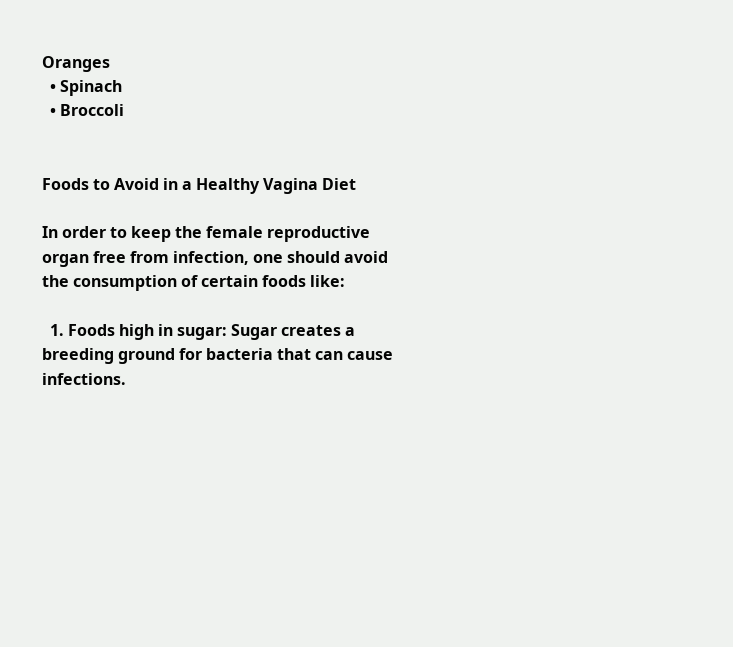Oranges
  • Spinach
  • Broccoli


Foods to Avoid in a Healthy Vagina Diet

In order to keep the female reproductive organ free from infection, one should avoid the consumption of certain foods like:

  1. Foods high in sugar: Sugar creates a breeding ground for bacteria that can cause infections.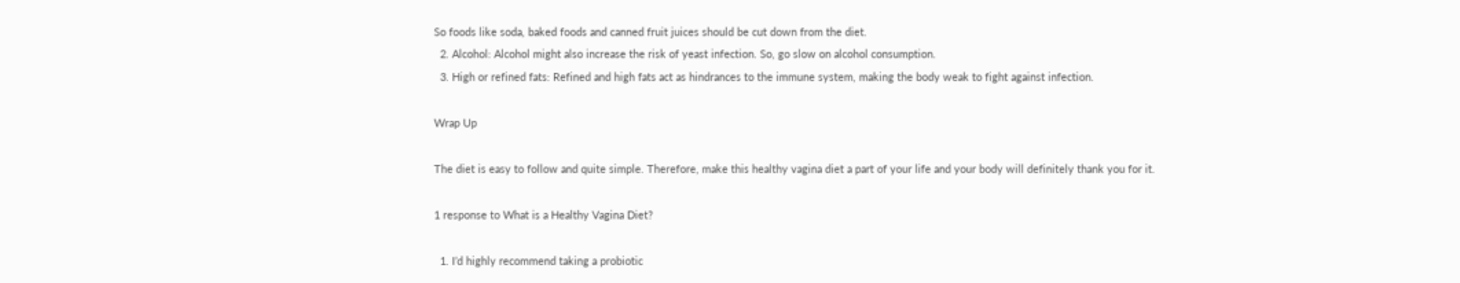So foods like soda, baked foods and canned fruit juices should be cut down from the diet.
  2. Alcohol: Alcohol might also increase the risk of yeast infection. So, go slow on alcohol consumption.
  3. High or refined fats: Refined and high fats act as hindrances to the immune system, making the body weak to fight against infection.

Wrap Up

The diet is easy to follow and quite simple. Therefore, make this healthy vagina diet a part of your life and your body will definitely thank you for it.

1 response to What is a Healthy Vagina Diet?

  1. I’d highly recommend taking a probiotic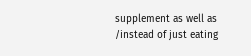supplement as well as /instead of just eating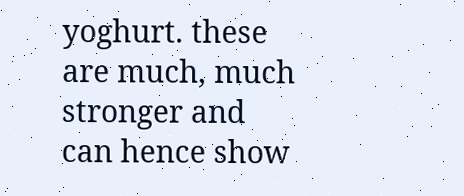yoghurt. these are much, much stronger and can hence show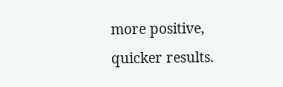more positive, quicker results.